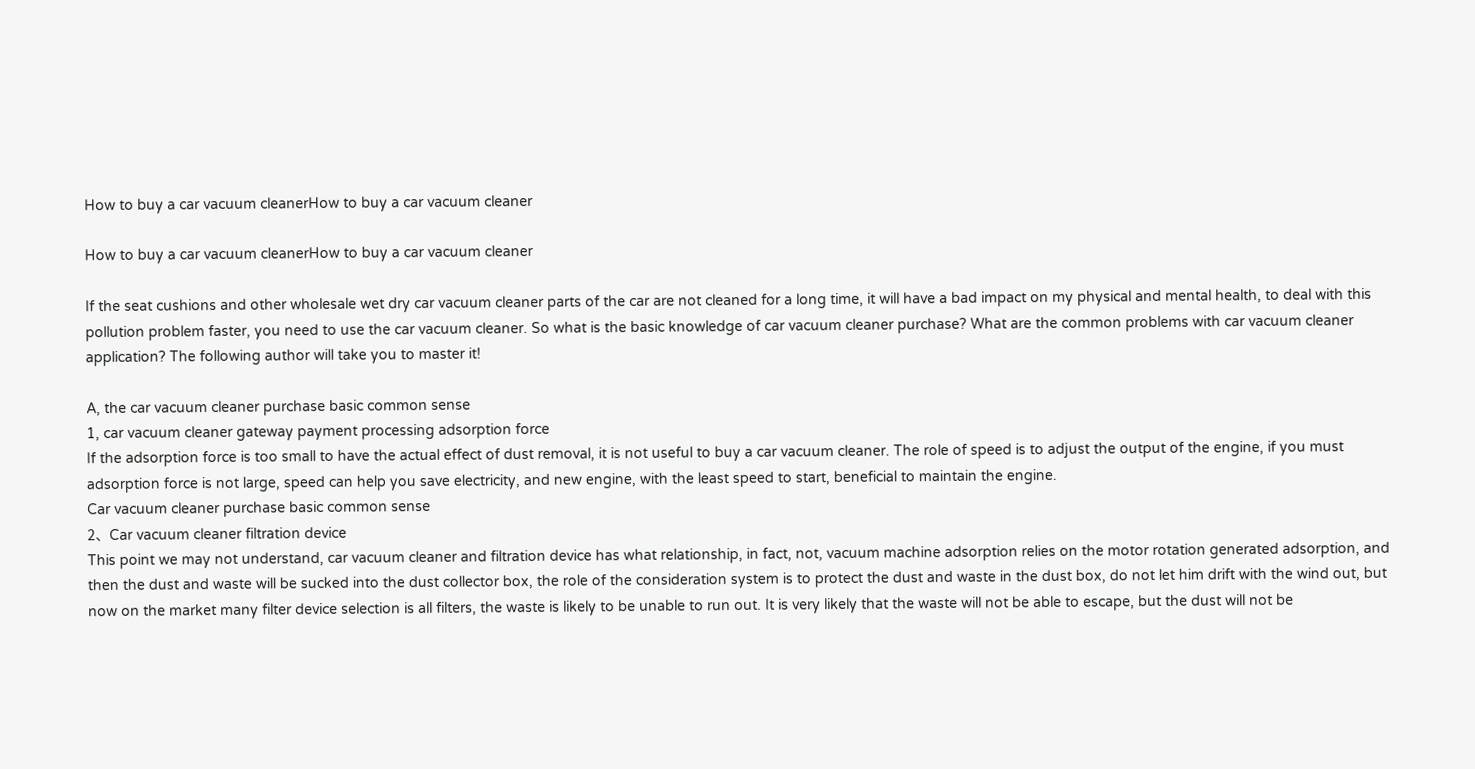How to buy a car vacuum cleanerHow to buy a car vacuum cleaner

How to buy a car vacuum cleanerHow to buy a car vacuum cleaner

If the seat cushions and other wholesale wet dry car vacuum cleaner parts of the car are not cleaned for a long time, it will have a bad impact on my physical and mental health, to deal with this pollution problem faster, you need to use the car vacuum cleaner. So what is the basic knowledge of car vacuum cleaner purchase? What are the common problems with car vacuum cleaner application? The following author will take you to master it!

A, the car vacuum cleaner purchase basic common sense
1, car vacuum cleaner gateway payment processing adsorption force
If the adsorption force is too small to have the actual effect of dust removal, it is not useful to buy a car vacuum cleaner. The role of speed is to adjust the output of the engine, if you must adsorption force is not large, speed can help you save electricity, and new engine, with the least speed to start, beneficial to maintain the engine.
Car vacuum cleaner purchase basic common sense
2、Car vacuum cleaner filtration device
This point we may not understand, car vacuum cleaner and filtration device has what relationship, in fact, not, vacuum machine adsorption relies on the motor rotation generated adsorption, and then the dust and waste will be sucked into the dust collector box, the role of the consideration system is to protect the dust and waste in the dust box, do not let him drift with the wind out, but now on the market many filter device selection is all filters, the waste is likely to be unable to run out. It is very likely that the waste will not be able to escape, but the dust will not be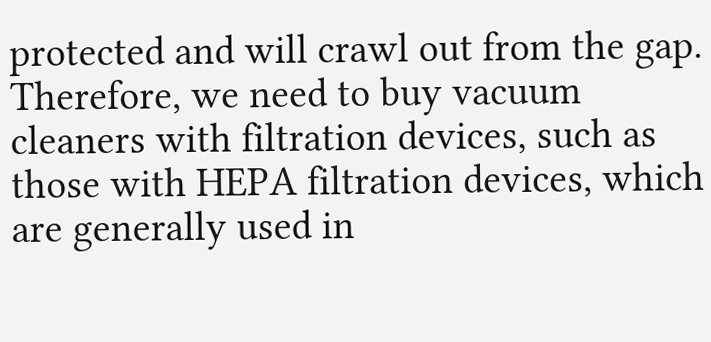protected and will crawl out from the gap. Therefore, we need to buy vacuum cleaners with filtration devices, such as those with HEPA filtration devices, which are generally used in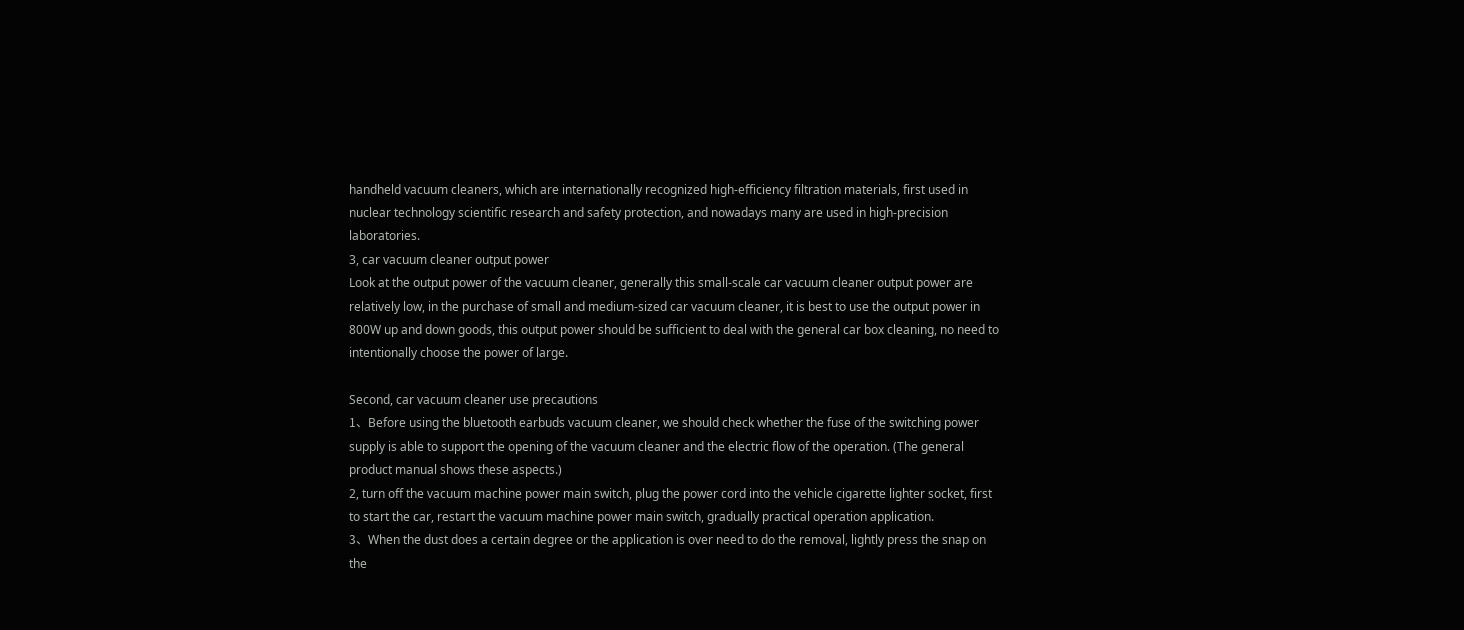handheld vacuum cleaners, which are internationally recognized high-efficiency filtration materials, first used in nuclear technology scientific research and safety protection, and nowadays many are used in high-precision laboratories.
3, car vacuum cleaner output power
Look at the output power of the vacuum cleaner, generally this small-scale car vacuum cleaner output power are relatively low, in the purchase of small and medium-sized car vacuum cleaner, it is best to use the output power in 800W up and down goods, this output power should be sufficient to deal with the general car box cleaning, no need to intentionally choose the power of large.

Second, car vacuum cleaner use precautions
1、Before using the bluetooth earbuds vacuum cleaner, we should check whether the fuse of the switching power supply is able to support the opening of the vacuum cleaner and the electric flow of the operation. (The general product manual shows these aspects.)
2, turn off the vacuum machine power main switch, plug the power cord into the vehicle cigarette lighter socket, first to start the car, restart the vacuum machine power main switch, gradually practical operation application.
3、When the dust does a certain degree or the application is over need to do the removal, lightly press the snap on the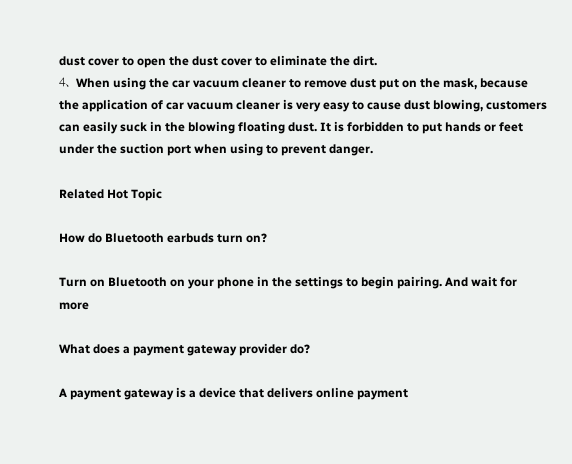dust cover to open the dust cover to eliminate the dirt.
4、When using the car vacuum cleaner to remove dust put on the mask, because the application of car vacuum cleaner is very easy to cause dust blowing, customers can easily suck in the blowing floating dust. It is forbidden to put hands or feet under the suction port when using to prevent danger.

Related Hot Topic

How do Bluetooth earbuds turn on?

Turn on Bluetooth on your phone in the settings to begin pairing. And wait for more

What does a payment gateway provider do?

A payment gateway is a device that delivers online payment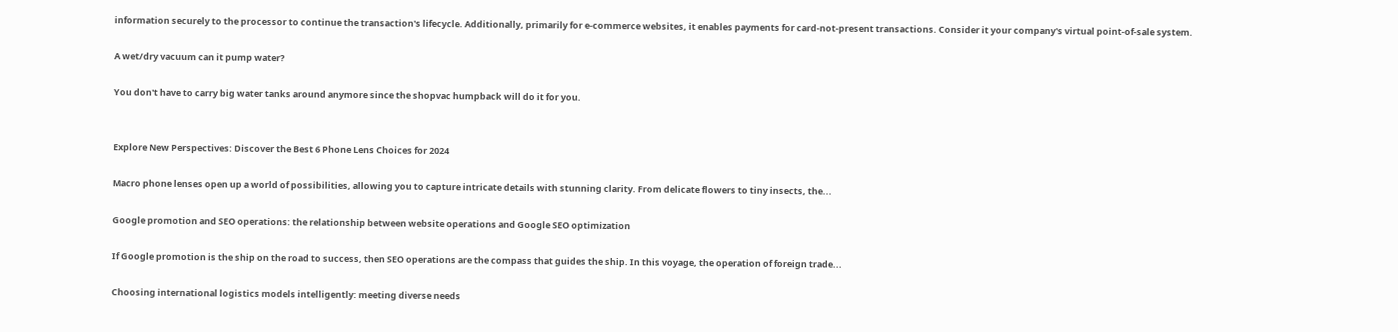information securely to the processor to continue the transaction's lifecycle. Additionally, primarily for e-commerce websites, it enables payments for card-not-present transactions. Consider it your company's virtual point-of-sale system.

A wet/dry vacuum can it pump water?

You don't have to carry big water tanks around anymore since the shopvac humpback will do it for you.


Explore New Perspectives: Discover the Best 6 Phone Lens Choices for 2024

Macro phone lenses open up a world of possibilities, allowing you to capture intricate details with stunning clarity. From delicate flowers to tiny insects, the...

Google promotion and SEO operations: the relationship between website operations and Google SEO optimization

If Google promotion is the ship on the road to success, then SEO operations are the compass that guides the ship. In this voyage, the operation of foreign trade...

Choosing international logistics models intelligently: meeting diverse needs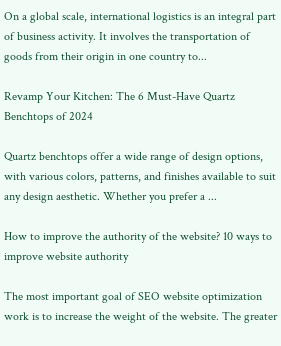On a global scale, international logistics is an integral part of business activity. It involves the transportation of goods from their origin in one country to...

Revamp Your Kitchen: The 6 Must-Have Quartz Benchtops of 2024

Quartz benchtops offer a wide range of design options, with various colors, patterns, and finishes available to suit any design aesthetic. Whether you prefer a ...

How to improve the authority of the website? 10 ways to improve website authority

The most important goal of SEO website optimization work is to increase the weight of the website. The greater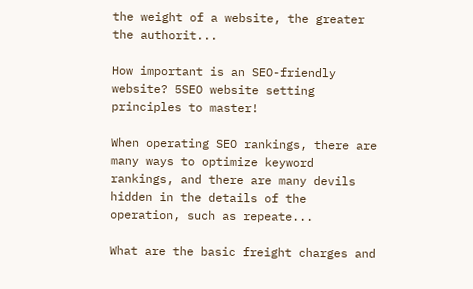the weight of a website, the greater the authorit...

How important is an SEO-friendly website? 5SEO website setting principles to master!

When operating SEO rankings, there are many ways to optimize keyword rankings, and there are many devils hidden in the details of the operation, such as repeate...

What are the basic freight charges and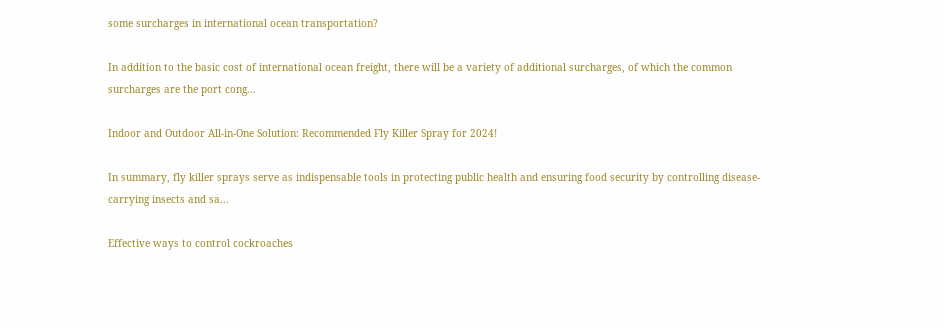some surcharges in international ocean transportation?

In addition to the basic cost of international ocean freight, there will be a variety of additional surcharges, of which the common surcharges are the port cong...

Indoor and Outdoor All-in-One Solution: Recommended Fly Killer Spray for 2024!

In summary, fly killer sprays serve as indispensable tools in protecting public health and ensuring food security by controlling disease-carrying insects and sa...

Effective ways to control cockroaches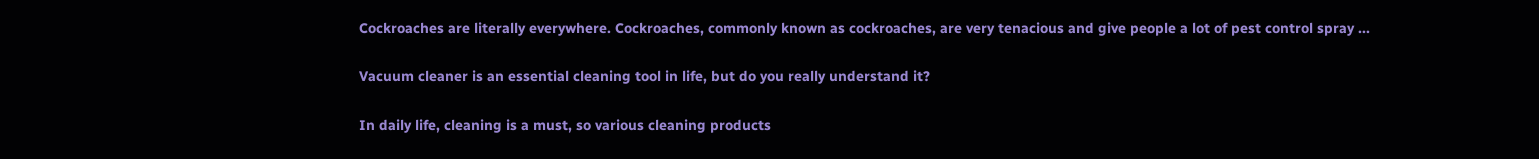Cockroaches are literally everywhere. Cockroaches, commonly known as cockroaches, are very tenacious and give people a lot of pest control spray ...

Vacuum cleaner is an essential cleaning tool in life, but do you really understand it?

In daily life, cleaning is a must, so various cleaning products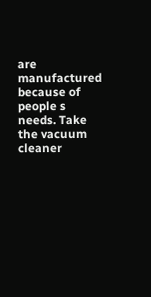are manufactured because of people s needs. Take the vacuum cleaner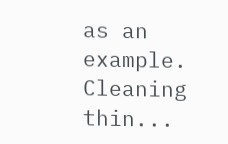as an example. Cleaning thin...